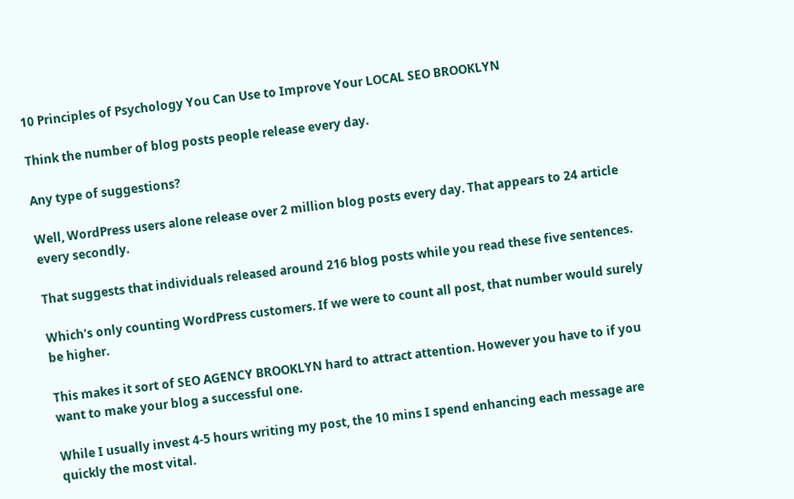10 Principles of Psychology You Can Use to Improve Your LOCAL SEO BROOKLYN

Think the number of blog posts people release every day.

Any type of suggestions?

Well, WordPress users alone release over 2 million blog posts every day. That appears to 24 article every secondly.

That suggests that individuals released around 216 blog posts while you read these five sentences.

Which's only counting WordPress customers. If we were to count all post, that number would surely be higher.

This makes it sort of SEO AGENCY BROOKLYN hard to attract attention. However you have to if you want to make your blog a successful one.

While I usually invest 4-5 hours writing my post, the 10 mins I spend enhancing each message are quickly the most vital.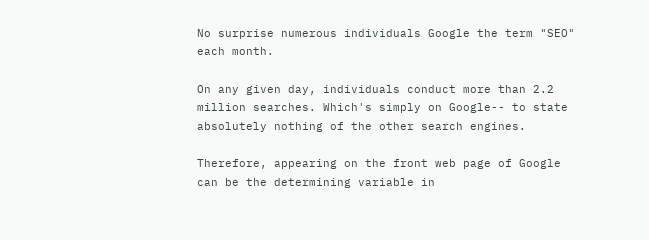No surprise numerous individuals Google the term "SEO" each month.

On any given day, individuals conduct more than 2.2 million searches. Which's simply on Google-- to state absolutely nothing of the other search engines.

Therefore, appearing on the front web page of Google can be the determining variable in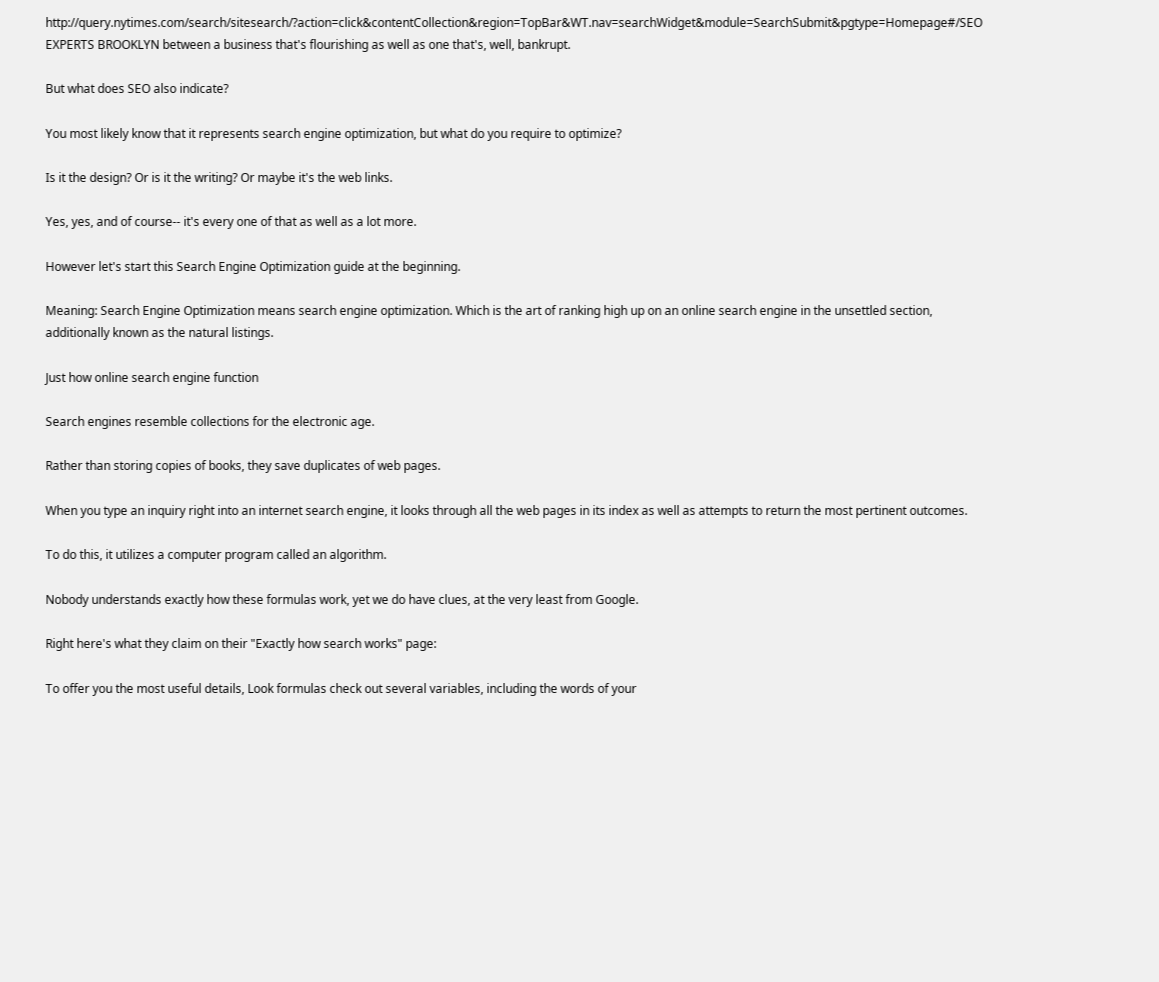http://query.nytimes.com/search/sitesearch/?action=click&contentCollection&region=TopBar&WT.nav=searchWidget&module=SearchSubmit&pgtype=Homepage#/SEO EXPERTS BROOKLYN between a business that's flourishing as well as one that's, well, bankrupt.

But what does SEO also indicate?

You most likely know that it represents search engine optimization, but what do you require to optimize?

Is it the design? Or is it the writing? Or maybe it's the web links.

Yes, yes, and of course-- it's every one of that as well as a lot more.

However let's start this Search Engine Optimization guide at the beginning.

Meaning: Search Engine Optimization means search engine optimization. Which is the art of ranking high up on an online search engine in the unsettled section, additionally known as the natural listings.

Just how online search engine function

Search engines resemble collections for the electronic age.

Rather than storing copies of books, they save duplicates of web pages.

When you type an inquiry right into an internet search engine, it looks through all the web pages in its index as well as attempts to return the most pertinent outcomes.

To do this, it utilizes a computer program called an algorithm.

Nobody understands exactly how these formulas work, yet we do have clues, at the very least from Google.

Right here's what they claim on their "Exactly how search works" page:

To offer you the most useful details, Look formulas check out several variables, including the words of your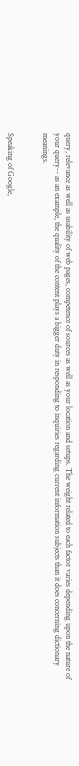query, relevance as well as usability of web pages, competence of sources as well as your location and setups. The weight related to each factor varies depending upon the nature of your query-- as an example, the quality of the content plays a bigger duty in responding to inquiries regarding current information subjects than it does concerning dictionary meanings.


Speaking of Google,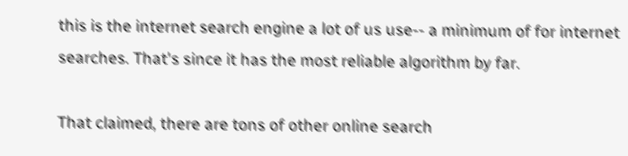this is the internet search engine a lot of us use-- a minimum of for internet searches. That's since it has the most reliable algorithm by far.

That claimed, there are tons of other online search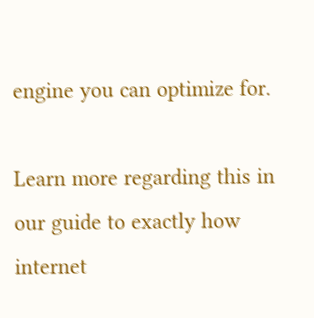engine you can optimize for.

Learn more regarding this in our guide to exactly how internet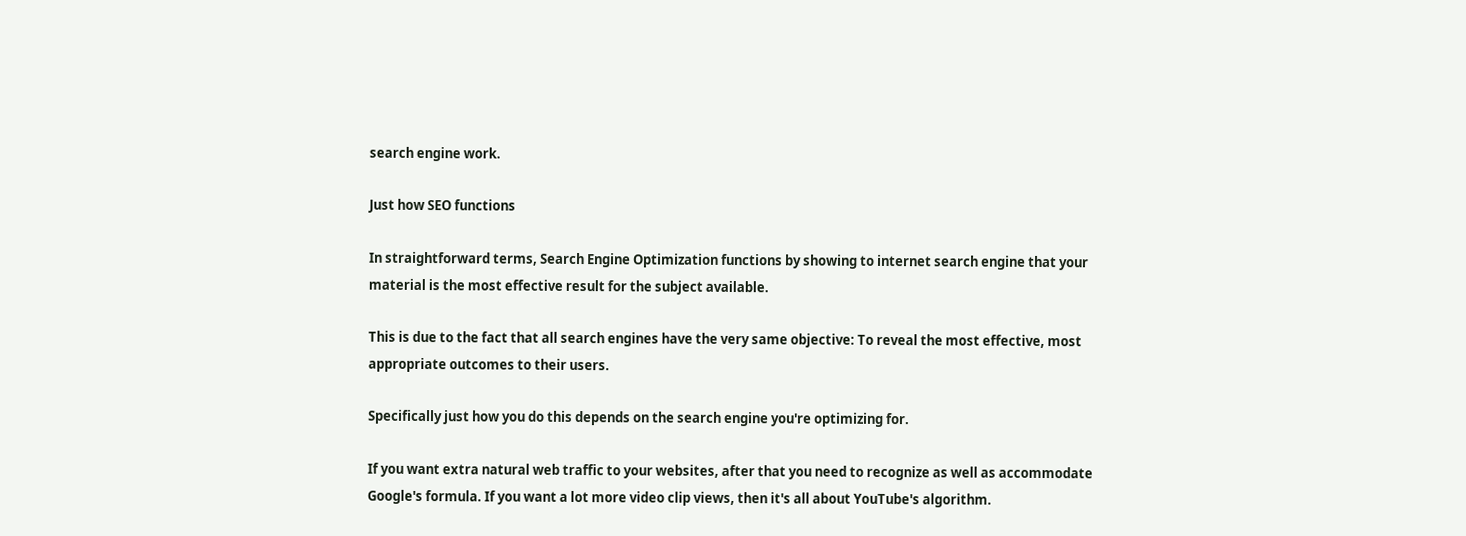search engine work.

Just how SEO functions

In straightforward terms, Search Engine Optimization functions by showing to internet search engine that your material is the most effective result for the subject available.

This is due to the fact that all search engines have the very same objective: To reveal the most effective, most appropriate outcomes to their users.

Specifically just how you do this depends on the search engine you're optimizing for.

If you want extra natural web traffic to your websites, after that you need to recognize as well as accommodate Google's formula. If you want a lot more video clip views, then it's all about YouTube's algorithm.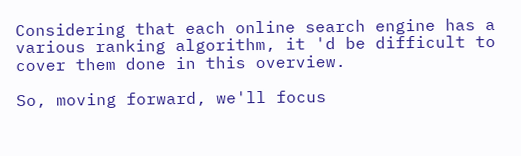Considering that each online search engine has a various ranking algorithm, it 'd be difficult to cover them done in this overview.

So, moving forward, we'll focus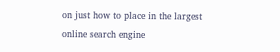on just how to place in the largest online search engine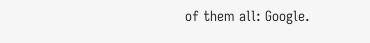of them all: Google.